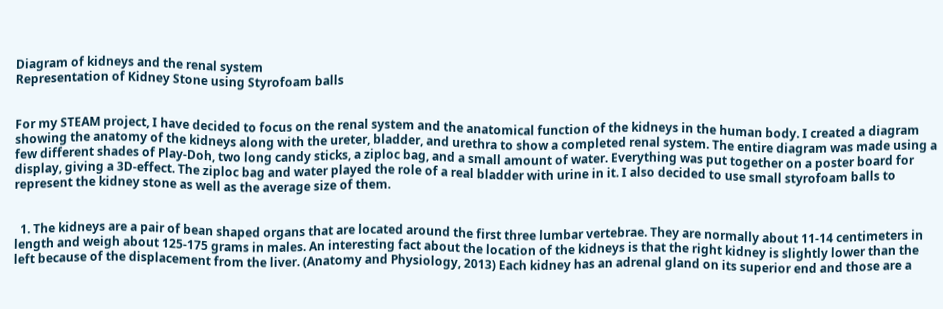Diagram of kidneys and the renal system
Representation of Kidney Stone using Styrofoam balls


For my STEAM project, I have decided to focus on the renal system and the anatomical function of the kidneys in the human body. I created a diagram showing the anatomy of the kidneys along with the ureter, bladder, and urethra to show a completed renal system. The entire diagram was made using a few different shades of Play-Doh, two long candy sticks, a ziploc bag, and a small amount of water. Everything was put together on a poster board for display, giving a 3D-effect. The ziploc bag and water played the role of a real bladder with urine in it. I also decided to use small styrofoam balls to represent the kidney stone as well as the average size of them.


  1. The kidneys are a pair of bean shaped organs that are located around the first three lumbar vertebrae. They are normally about 11-14 centimeters in length and weigh about 125-175 grams in males. An interesting fact about the location of the kidneys is that the right kidney is slightly lower than the left because of the displacement from the liver. (Anatomy and Physiology, 2013) Each kidney has an adrenal gland on its superior end and those are a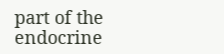part of the endocrine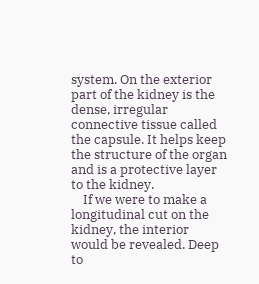system. On the exterior part of the kidney is the dense, irregular connective tissue called the capsule. It helps keep the structure of the organ and is a protective layer to the kidney.
    If we were to make a longitudinal cut on the kidney, the interior would be revealed. Deep to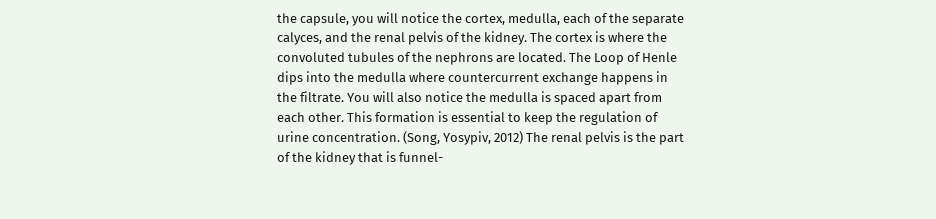the capsule, you will notice the cortex, medulla, each of the separate calyces, and the renal pelvis of the kidney. The cortex is where the convoluted tubules of the nephrons are located. The Loop of Henle dips into the medulla where countercurrent exchange happens in the filtrate. You will also notice the medulla is spaced apart from each other. This formation is essential to keep the regulation of urine concentration. (Song, Yosypiv, 2012) The renal pelvis is the part of the kidney that is funnel-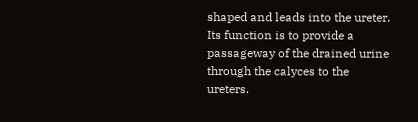shaped and leads into the ureter. Its function is to provide a passageway of the drained urine through the calyces to the ureters.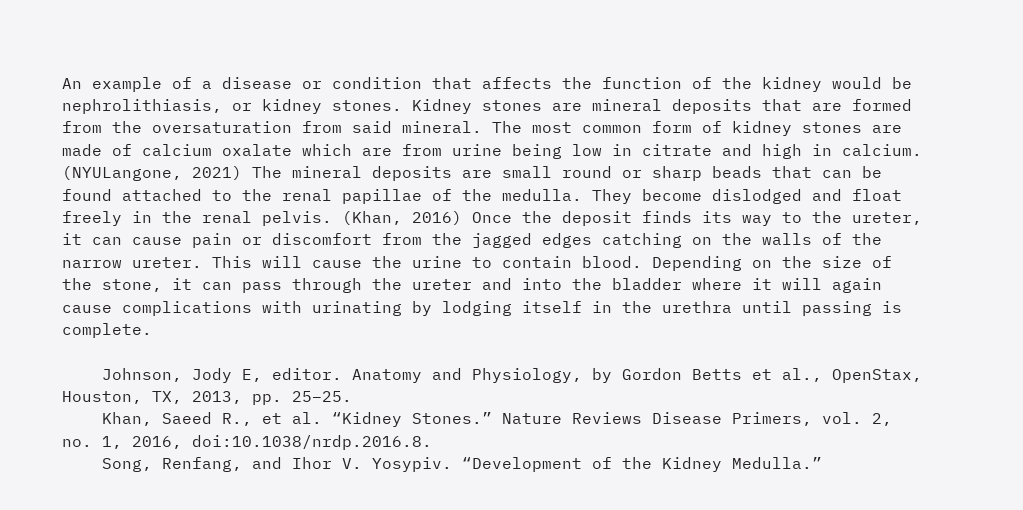An example of a disease or condition that affects the function of the kidney would be nephrolithiasis, or kidney stones. Kidney stones are mineral deposits that are formed from the oversaturation from said mineral. The most common form of kidney stones are made of calcium oxalate which are from urine being low in citrate and high in calcium. (NYULangone, 2021) The mineral deposits are small round or sharp beads that can be found attached to the renal papillae of the medulla. They become dislodged and float freely in the renal pelvis. (Khan, 2016) Once the deposit finds its way to the ureter, it can cause pain or discomfort from the jagged edges catching on the walls of the narrow ureter. This will cause the urine to contain blood. Depending on the size of the stone, it can pass through the ureter and into the bladder where it will again cause complications with urinating by lodging itself in the urethra until passing is complete.

    Johnson, Jody E, editor. Anatomy and Physiology, by Gordon Betts et al., OpenStax, Houston, TX, 2013, pp. 25–25.
    Khan, Saeed R., et al. “Kidney Stones.” Nature Reviews Disease Primers, vol. 2, no. 1, 2016, doi:10.1038/nrdp.2016.8.
    Song, Renfang, and Ihor V. Yosypiv. “Development of the Kidney Medulla.”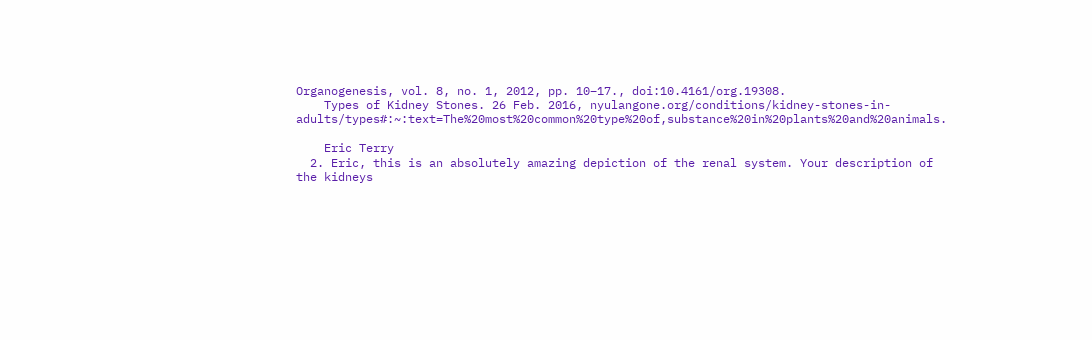Organogenesis, vol. 8, no. 1, 2012, pp. 10–17., doi:10.4161/org.19308.
    Types of Kidney Stones. 26 Feb. 2016, nyulangone.org/conditions/kidney-stones-in-adults/types#:~:text=The%20most%20common%20type%20of,substance%20in%20plants%20and%20animals.

    Eric Terry
  2. Eric, this is an absolutely amazing depiction of the renal system. Your description of the kidneys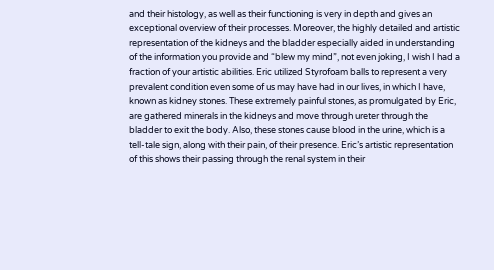and their histology, as well as their functioning is very in depth and gives an exceptional overview of their processes. Moreover, the highly detailed and artistic representation of the kidneys and the bladder especially aided in understanding of the information you provide and “blew my mind”, not even joking, I wish I had a fraction of your artistic abilities. Eric utilized Styrofoam balls to represent a very prevalent condition even some of us may have had in our lives, in which I have, known as kidney stones. These extremely painful stones, as promulgated by Eric, are gathered minerals in the kidneys and move through ureter through the bladder to exit the body. Also, these stones cause blood in the urine, which is a tell-tale sign, along with their pain, of their presence. Eric’s artistic representation of this shows their passing through the renal system in their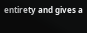entirety and gives a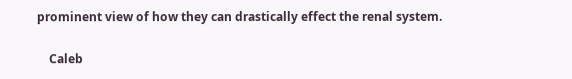prominent view of how they can drastically effect the renal system.

    Caleb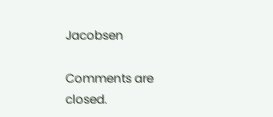Jacobsen

Comments are closed.